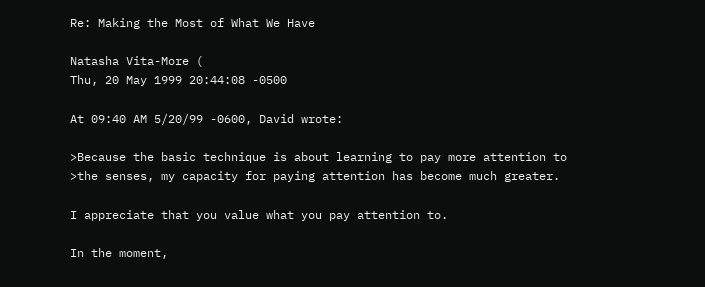Re: Making the Most of What We Have

Natasha Vita-More (
Thu, 20 May 1999 20:44:08 -0500

At 09:40 AM 5/20/99 -0600, David wrote:

>Because the basic technique is about learning to pay more attention to
>the senses, my capacity for paying attention has become much greater.

I appreciate that you value what you pay attention to.

In the moment,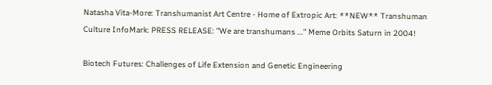Natasha Vita-More: Transhumanist Art Centre - Home of Extropic Art: **NEW** Transhuman Culture InfoMark: PRESS RELEASE: "We are transhumans ..." Meme Orbits Saturn in 2004!

Biotech Futures: Challenges of Life Extension and Genetic Engineering